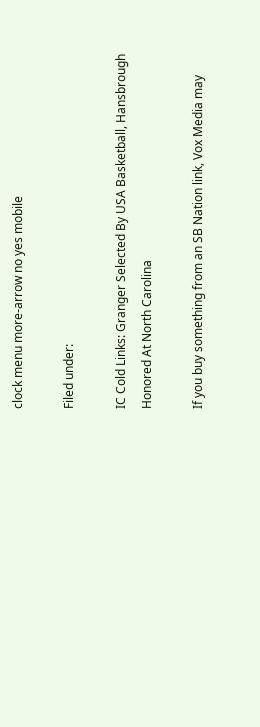clock menu more-arrow no yes mobile

Filed under:

IC Cold Links: Granger Selected By USA Basketball, Hansbrough Honored At North Carolina

If you buy something from an SB Nation link, Vox Media may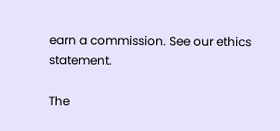earn a commission. See our ethics statement.

The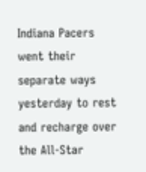Indiana Pacers went their separate ways yesterday to rest and recharge over the All-Star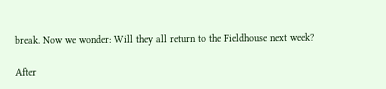break. Now we wonder: Will they all return to the Fieldhouse next week?

After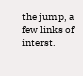the jump, a few links of interst.